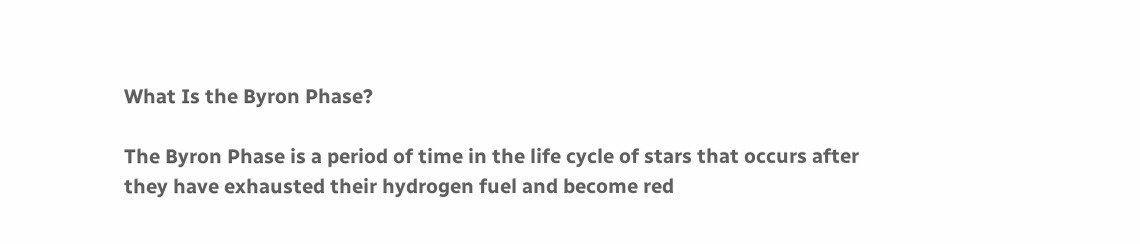What Is the Byron Phase?

The Byron Phase is a period of time in the life cycle of stars that occurs after they have exhausted their hydrogen fuel and become red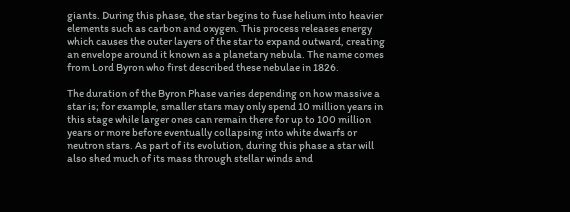giants. During this phase, the star begins to fuse helium into heavier elements such as carbon and oxygen. This process releases energy which causes the outer layers of the star to expand outward, creating an envelope around it known as a planetary nebula. The name comes from Lord Byron who first described these nebulae in 1826.

The duration of the Byron Phase varies depending on how massive a star is; for example, smaller stars may only spend 10 million years in this stage while larger ones can remain there for up to 100 million years or more before eventually collapsing into white dwarfs or neutron stars. As part of its evolution, during this phase a star will also shed much of its mass through stellar winds and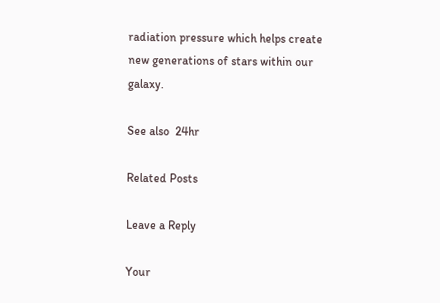radiation pressure which helps create new generations of stars within our galaxy.

See also  24hr

Related Posts

Leave a Reply

Your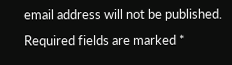email address will not be published. Required fields are marked *